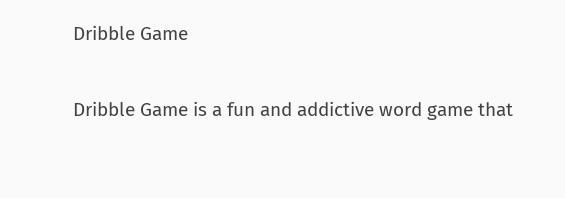Dribble Game

Dribble Game is a fun and addictive word game that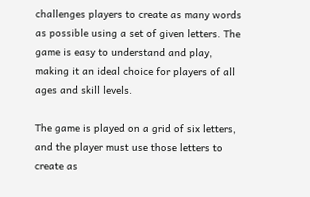challenges players to create as many words as possible using a set of given letters. The game is easy to understand and play, making it an ideal choice for players of all ages and skill levels.

The game is played on a grid of six letters, and the player must use those letters to create as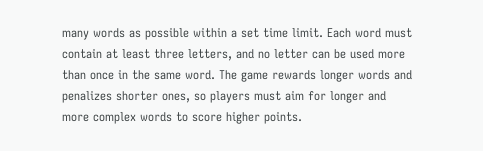many words as possible within a set time limit. Each word must contain at least three letters, and no letter can be used more than once in the same word. The game rewards longer words and penalizes shorter ones, so players must aim for longer and more complex words to score higher points.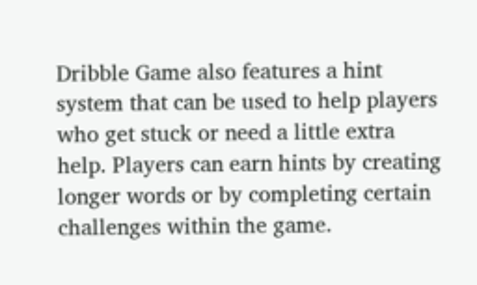Dribble Game also features a hint system that can be used to help players who get stuck or need a little extra help. Players can earn hints by creating longer words or by completing certain challenges within the game.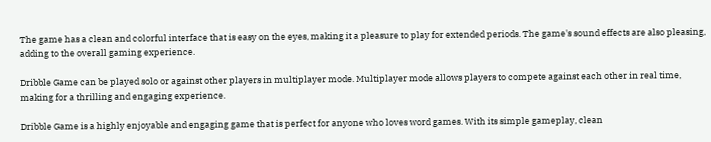The game has a clean and colorful interface that is easy on the eyes, making it a pleasure to play for extended periods. The game's sound effects are also pleasing, adding to the overall gaming experience.

Dribble Game can be played solo or against other players in multiplayer mode. Multiplayer mode allows players to compete against each other in real time, making for a thrilling and engaging experience.

Dribble Game is a highly enjoyable and engaging game that is perfect for anyone who loves word games. With its simple gameplay, clean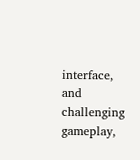interface, and challenging gameplay,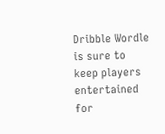Dribble Wordle is sure to keep players entertained for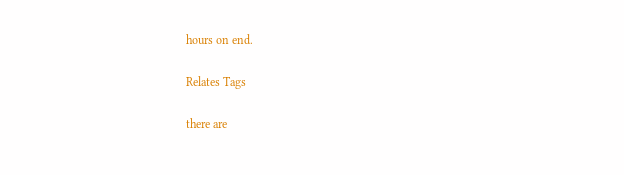hours on end.

Relates Tags

there are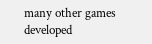many other games developed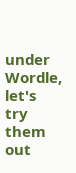under Wordle, let's try them out